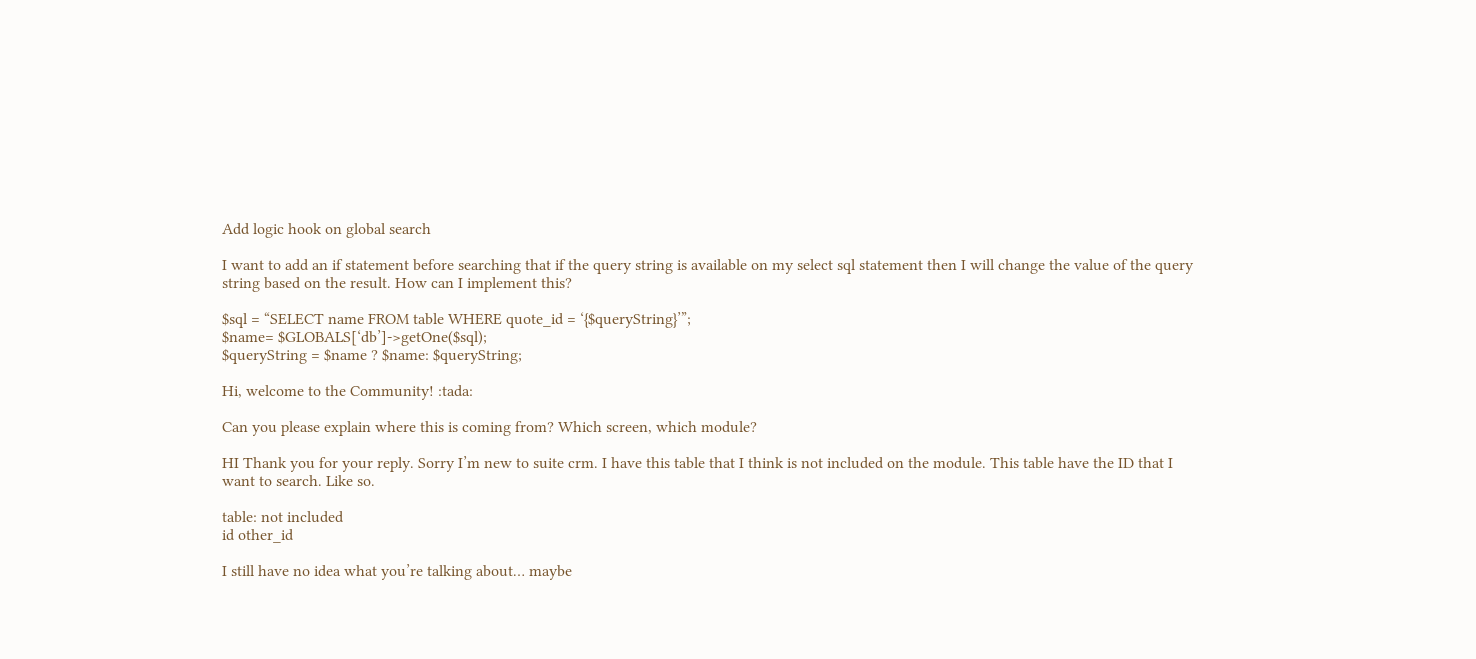Add logic hook on global search

I want to add an if statement before searching that if the query string is available on my select sql statement then I will change the value of the query string based on the result. How can I implement this?

$sql = “SELECT name FROM table WHERE quote_id = ‘{$queryString}’”;
$name= $GLOBALS[‘db’]->getOne($sql);
$queryString = $name ? $name: $queryString;

Hi, welcome to the Community! :tada:

Can you please explain where this is coming from? Which screen, which module?

HI Thank you for your reply. Sorry I’m new to suite crm. I have this table that I think is not included on the module. This table have the ID that I want to search. Like so.

table: not included
id other_id

I still have no idea what you’re talking about… maybe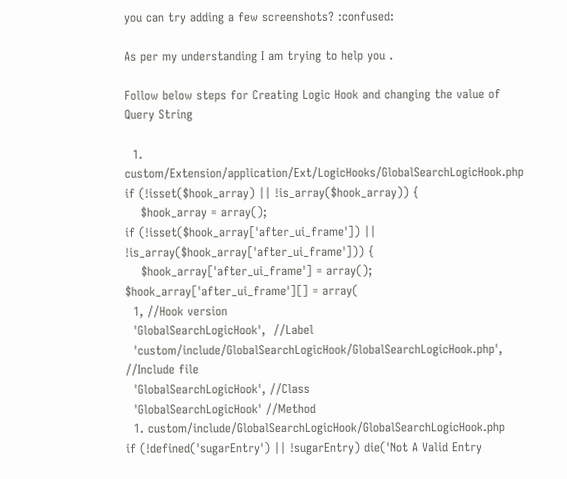you can try adding a few screenshots? :confused:

As per my understanding I am trying to help you .

Follow below steps for Creating Logic Hook and changing the value of Query String

  1. custom/Extension/application/Ext/LogicHooks/GlobalSearchLogicHook.php
if (!isset($hook_array) || !is_array($hook_array)) {
    $hook_array = array();
if (!isset($hook_array['after_ui_frame']) || !is_array($hook_array['after_ui_frame'])) {
    $hook_array['after_ui_frame'] = array();
$hook_array['after_ui_frame'][] = array(
  1, //Hook version
  'GlobalSearchLogicHook',  //Label
  'custom/include/GlobalSearchLogicHook/GlobalSearchLogicHook.php', //Include file
  'GlobalSearchLogicHook', //Class
  'GlobalSearchLogicHook' //Method
  1. custom/include/GlobalSearchLogicHook/GlobalSearchLogicHook.php
if (!defined('sugarEntry') || !sugarEntry) die('Not A Valid Entry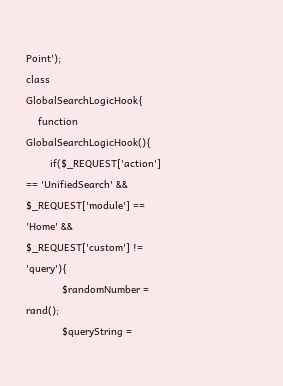Point');
class GlobalSearchLogicHook{
    function GlobalSearchLogicHook(){
        if($_REQUEST['action'] == 'UnifiedSearch' && $_REQUEST['module'] == 'Home' && $_REQUEST['custom'] != 'query'){
            $randomNumber = rand();
            $queryString =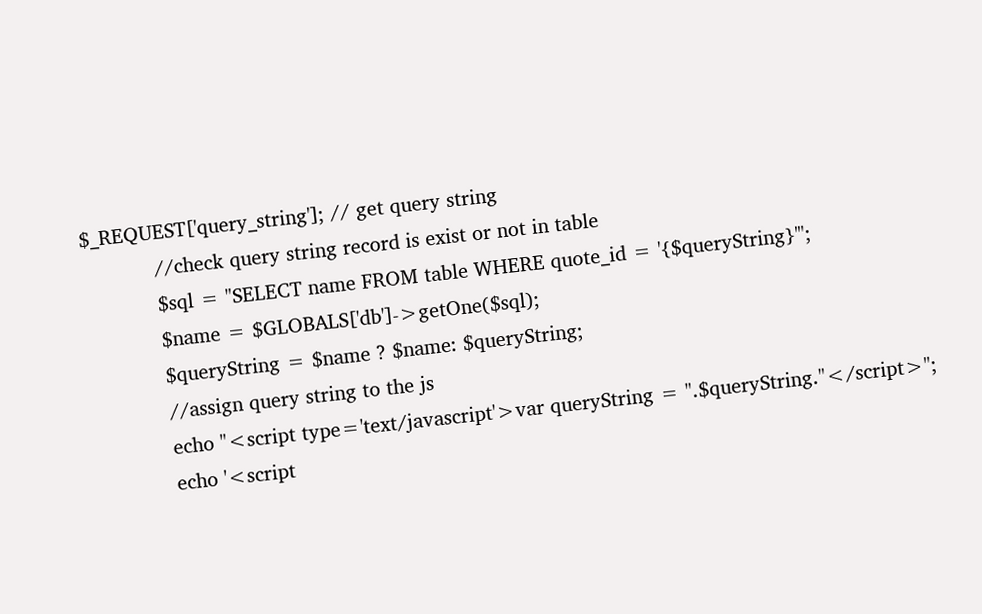$_REQUEST['query_string']; // get query string
            //check query string record is exist or not in table
            $sql = "SELECT name FROM table WHERE quote_id = '{$queryString}'";
            $name = $GLOBALS['db']->getOne($sql);
            $queryString = $name ? $name: $queryString;
            //assign query string to the js
            echo "<script type='text/javascript'>var queryString = ".$queryString."</script>";
            echo '<script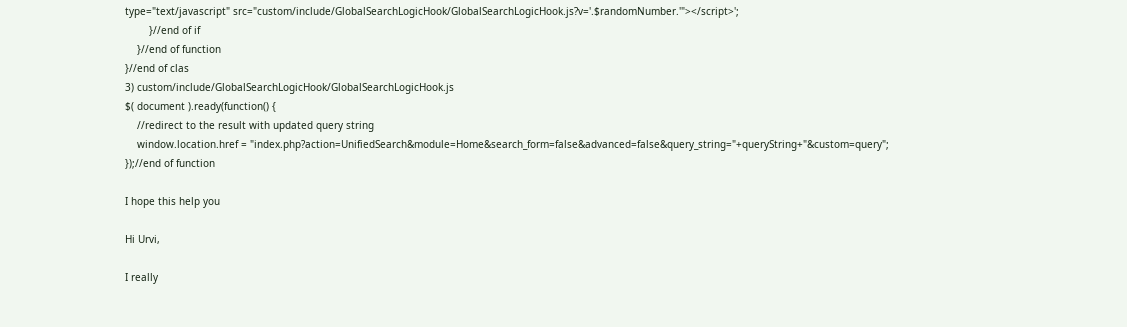type="text/javascript" src="custom/include/GlobalSearchLogicHook/GlobalSearchLogicHook.js?v='.$randomNumber.'"></script>';
        }//end of if
    }//end of function
}//end of clas
3) custom/include/GlobalSearchLogicHook/GlobalSearchLogicHook.js
$( document ).ready(function() {
    //redirect to the result with updated query string
    window.location.href = "index.php?action=UnifiedSearch&module=Home&search_form=false&advanced=false&query_string="+queryString+"&custom=query";
});//end of function

I hope this help you

Hi Urvi,

I really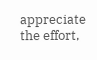appreciate the effort,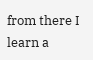from there I learn a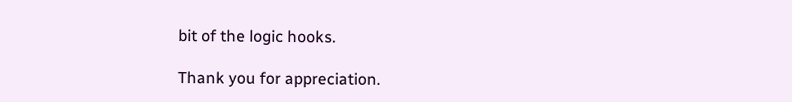bit of the logic hooks.

Thank you for appreciation.